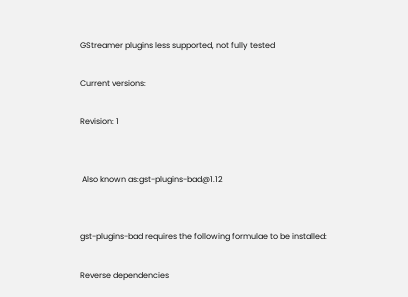GStreamer plugins less supported, not fully tested

Current versions:

Revision: 1


 Also known as:gst-plugins-bad@1.12


gst-plugins-bad requires the following formulae to be installed:

Reverse dependencies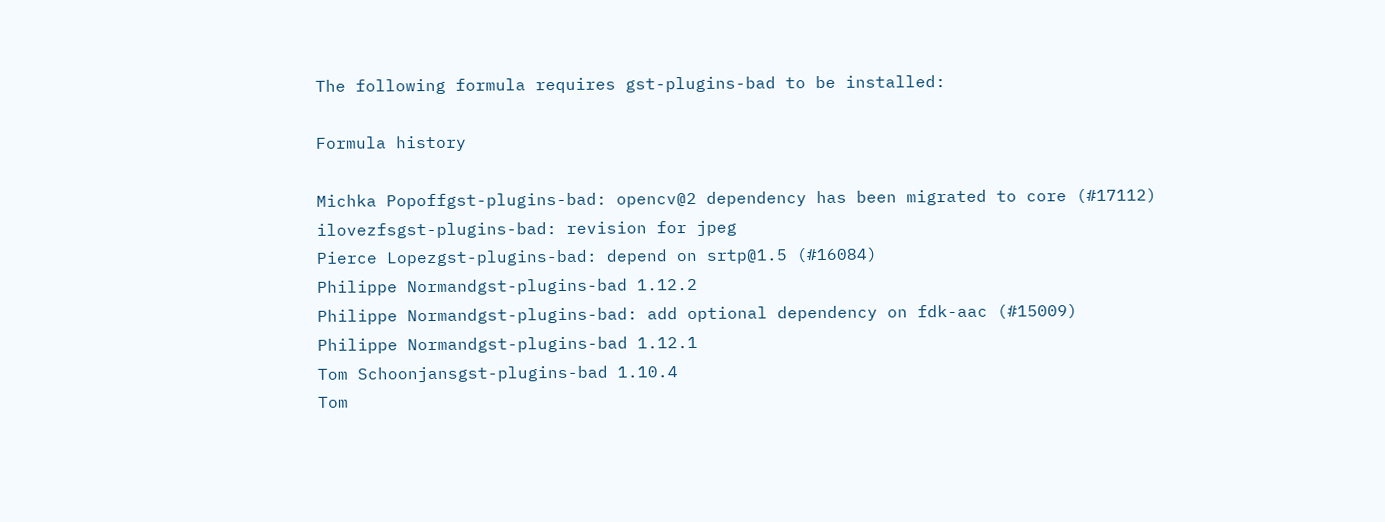The following formula requires gst-plugins-bad to be installed:

Formula history

Michka Popoffgst-plugins-bad: opencv@2 dependency has been migrated to core (#17112)
ilovezfsgst-plugins-bad: revision for jpeg
Pierce Lopezgst-plugins-bad: depend on srtp@1.5 (#16084)
Philippe Normandgst-plugins-bad 1.12.2
Philippe Normandgst-plugins-bad: add optional dependency on fdk-aac (#15009)
Philippe Normandgst-plugins-bad 1.12.1
Tom Schoonjansgst-plugins-bad 1.10.4
Tom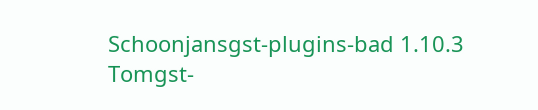Schoonjansgst-plugins-bad 1.10.3
Tomgst-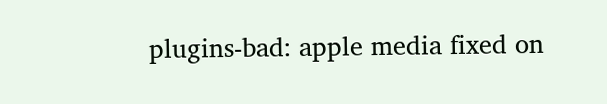plugins-bad: apple media fixed on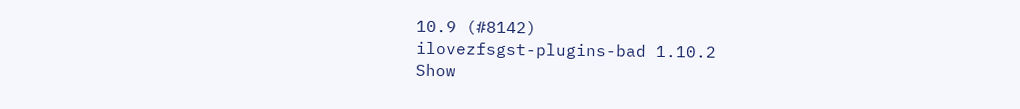10.9 (#8142)
ilovezfsgst-plugins-bad 1.10.2
Show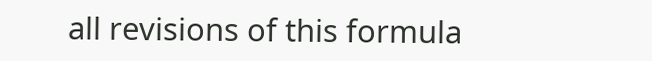all revisions of this formula